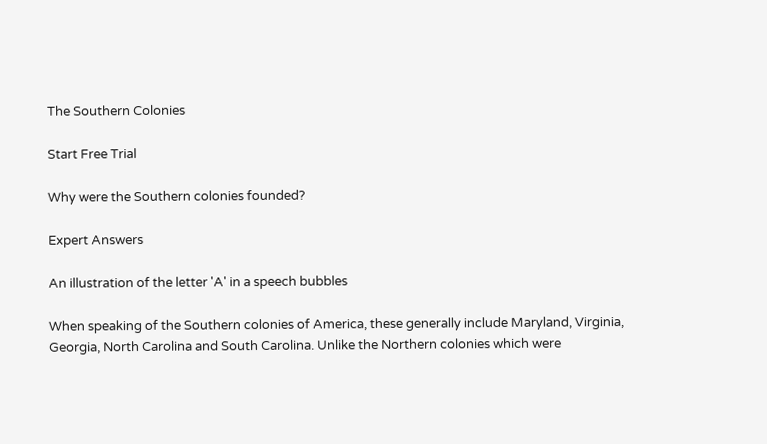The Southern Colonies

Start Free Trial

Why were the Southern colonies founded?

Expert Answers

An illustration of the letter 'A' in a speech bubbles

When speaking of the Southern colonies of America, these generally include Maryland, Virginia, Georgia, North Carolina and South Carolina. Unlike the Northern colonies which were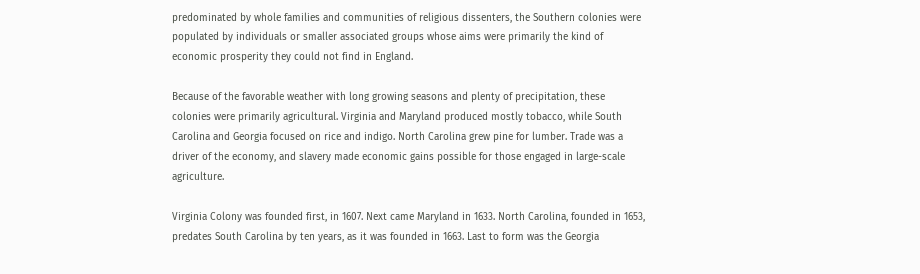predominated by whole families and communities of religious dissenters, the Southern colonies were populated by individuals or smaller associated groups whose aims were primarily the kind of economic prosperity they could not find in England.

Because of the favorable weather with long growing seasons and plenty of precipitation, these colonies were primarily agricultural. Virginia and Maryland produced mostly tobacco, while South Carolina and Georgia focused on rice and indigo. North Carolina grew pine for lumber. Trade was a driver of the economy, and slavery made economic gains possible for those engaged in large-scale agriculture.

Virginia Colony was founded first, in 1607. Next came Maryland in 1633. North Carolina, founded in 1653, predates South Carolina by ten years, as it was founded in 1663. Last to form was the Georgia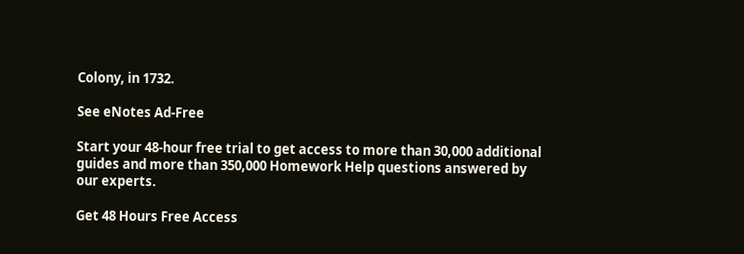Colony, in 1732.

See eNotes Ad-Free

Start your 48-hour free trial to get access to more than 30,000 additional guides and more than 350,000 Homework Help questions answered by our experts.

Get 48 Hours Free Access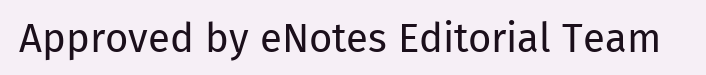Approved by eNotes Editorial Team